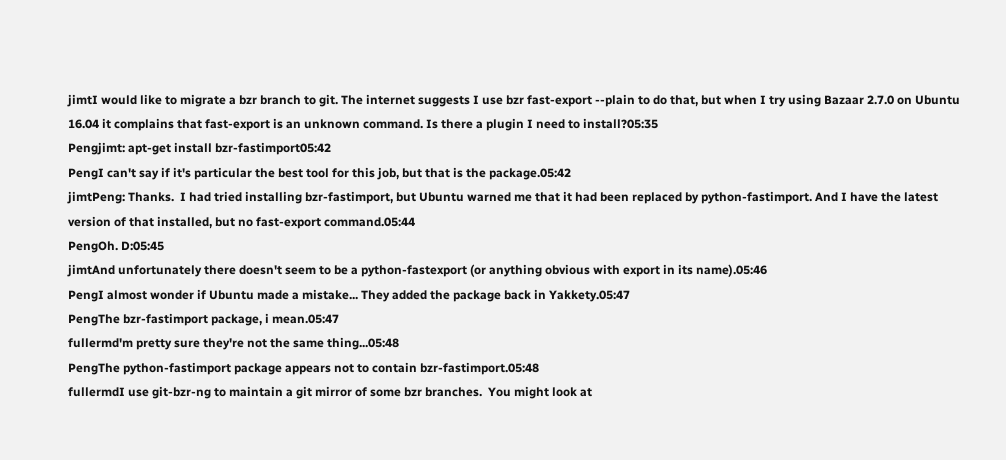jimtI would like to migrate a bzr branch to git. The internet suggests I use bzr fast-export --plain to do that, but when I try using Bazaar 2.7.0 on Ubuntu 16.04 it complains that fast-export is an unknown command. Is there a plugin I need to install?05:35
Pengjimt: apt-get install bzr-fastimport05:42
PengI can't say if it's particular the best tool for this job, but that is the package.05:42
jimtPeng: Thanks.  I had tried installing bzr-fastimport, but Ubuntu warned me that it had been replaced by python-fastimport. And I have the latest version of that installed, but no fast-export command.05:44
PengOh. D:05:45
jimtAnd unfortunately there doesn't seem to be a python-fastexport (or anything obvious with export in its name).05:46
PengI almost wonder if Ubuntu made a mistake... They added the package back in Yakkety.05:47
PengThe bzr-fastimport package, i mean.05:47
fullermd'm pretty sure they're not the same thing...05:48
PengThe python-fastimport package appears not to contain bzr-fastimport.05:48
fullermdI use git-bzr-ng to maintain a git mirror of some bzr branches.  You might look at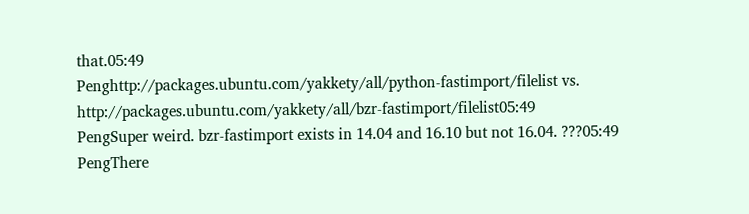that.05:49
Penghttp://packages.ubuntu.com/yakkety/all/python-fastimport/filelist vs. http://packages.ubuntu.com/yakkety/all/bzr-fastimport/filelist05:49
PengSuper weird. bzr-fastimport exists in 14.04 and 16.10 but not 16.04. ???05:49
PengThere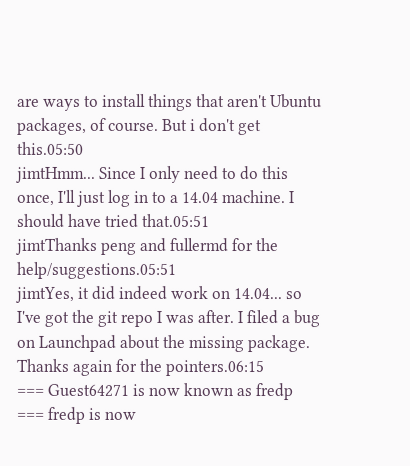are ways to install things that aren't Ubuntu packages, of course. But i don't get this.05:50
jimtHmm... Since I only need to do this once, I'll just log in to a 14.04 machine. I should have tried that.05:51
jimtThanks peng and fullermd for the help/suggestions.05:51
jimtYes, it did indeed work on 14.04... so I've got the git repo I was after. I filed a bug on Launchpad about the missing package. Thanks again for the pointers.06:15
=== Guest64271 is now known as fredp
=== fredp is now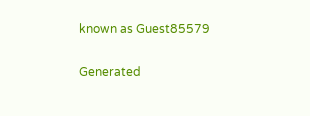known as Guest85579

Generated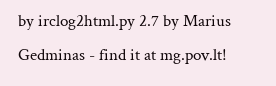by irclog2html.py 2.7 by Marius Gedminas - find it at mg.pov.lt!